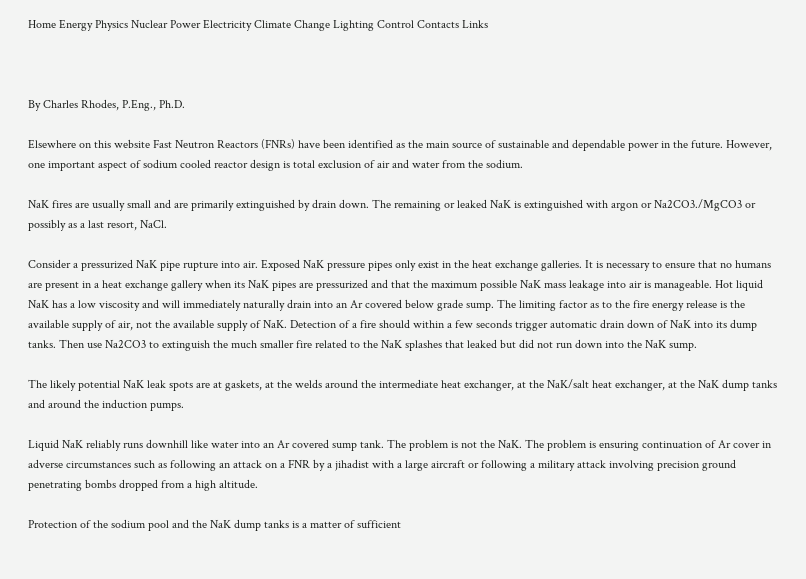Home Energy Physics Nuclear Power Electricity Climate Change Lighting Control Contacts Links



By Charles Rhodes, P.Eng., Ph.D.

Elsewhere on this website Fast Neutron Reactors (FNRs) have been identified as the main source of sustainable and dependable power in the future. However, one important aspect of sodium cooled reactor design is total exclusion of air and water from the sodium.

NaK fires are usually small and are primarily extinguished by drain down. The remaining or leaked NaK is extinguished with argon or Na2CO3./MgCO3 or possibly as a last resort, NaCl.

Consider a pressurized NaK pipe rupture into air. Exposed NaK pressure pipes only exist in the heat exchange galleries. It is necessary to ensure that no humans are present in a heat exchange gallery when its NaK pipes are pressurized and that the maximum possible NaK mass leakage into air is manageable. Hot liquid NaK has a low viscosity and will immediately naturally drain into an Ar covered below grade sump. The limiting factor as to the fire energy release is the available supply of air, not the available supply of NaK. Detection of a fire should within a few seconds trigger automatic drain down of NaK into its dump tanks. Then use Na2CO3 to extinguish the much smaller fire related to the NaK splashes that leaked but did not run down into the NaK sump.

The likely potential NaK leak spots are at gaskets, at the welds around the intermediate heat exchanger, at the NaK/salt heat exchanger, at the NaK dump tanks and around the induction pumps.

Liquid NaK reliably runs downhill like water into an Ar covered sump tank. The problem is not the NaK. The problem is ensuring continuation of Ar cover in adverse circumstances such as following an attack on a FNR by a jihadist with a large aircraft or following a military attack involving precision ground penetrating bombs dropped from a high altitude.

Protection of the sodium pool and the NaK dump tanks is a matter of sufficient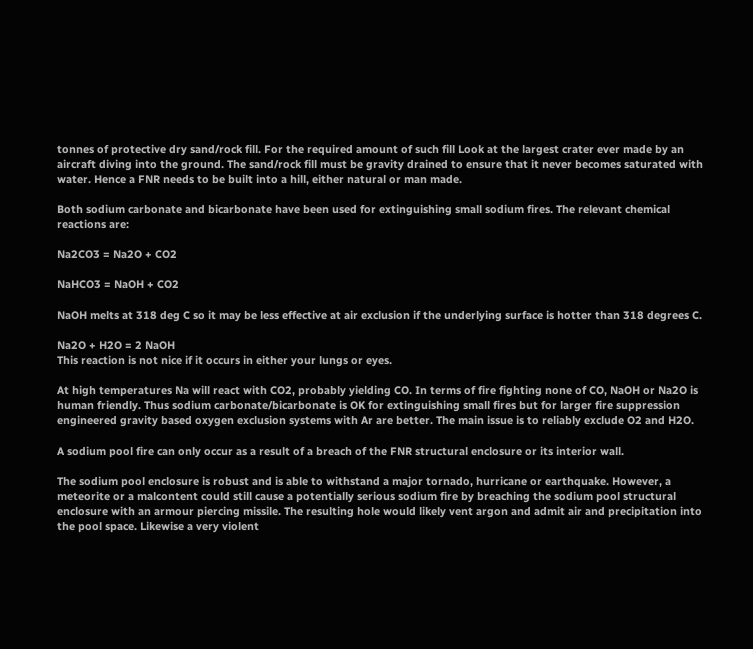tonnes of protective dry sand/rock fill. For the required amount of such fill Look at the largest crater ever made by an aircraft diving into the ground. The sand/rock fill must be gravity drained to ensure that it never becomes saturated with water. Hence a FNR needs to be built into a hill, either natural or man made.

Both sodium carbonate and bicarbonate have been used for extinguishing small sodium fires. The relevant chemical reactions are:

Na2CO3 = Na2O + CO2

NaHCO3 = NaOH + CO2

NaOH melts at 318 deg C so it may be less effective at air exclusion if the underlying surface is hotter than 318 degrees C.

Na2O + H2O = 2 NaOH
This reaction is not nice if it occurs in either your lungs or eyes.

At high temperatures Na will react with CO2, probably yielding CO. In terms of fire fighting none of CO, NaOH or Na2O is human friendly. Thus sodium carbonate/bicarbonate is OK for extinguishing small fires but for larger fire suppression engineered gravity based oxygen exclusion systems with Ar are better. The main issue is to reliably exclude O2 and H2O.

A sodium pool fire can only occur as a result of a breach of the FNR structural enclosure or its interior wall.

The sodium pool enclosure is robust and is able to withstand a major tornado, hurricane or earthquake. However, a meteorite or a malcontent could still cause a potentially serious sodium fire by breaching the sodium pool structural enclosure with an armour piercing missile. The resulting hole would likely vent argon and admit air and precipitation into the pool space. Likewise a very violent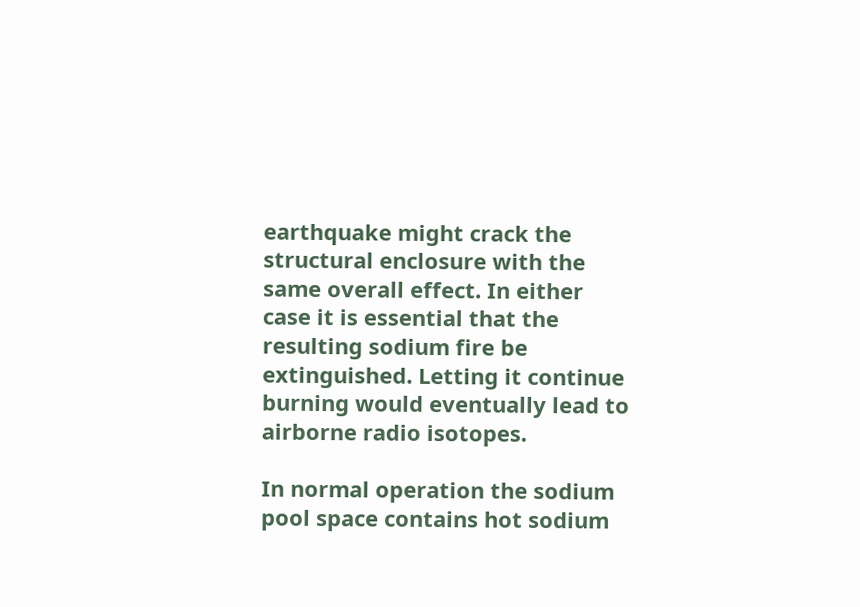earthquake might crack the structural enclosure with the same overall effect. In either case it is essential that the resulting sodium fire be extinguished. Letting it continue burning would eventually lead to airborne radio isotopes.

In normal operation the sodium pool space contains hot sodium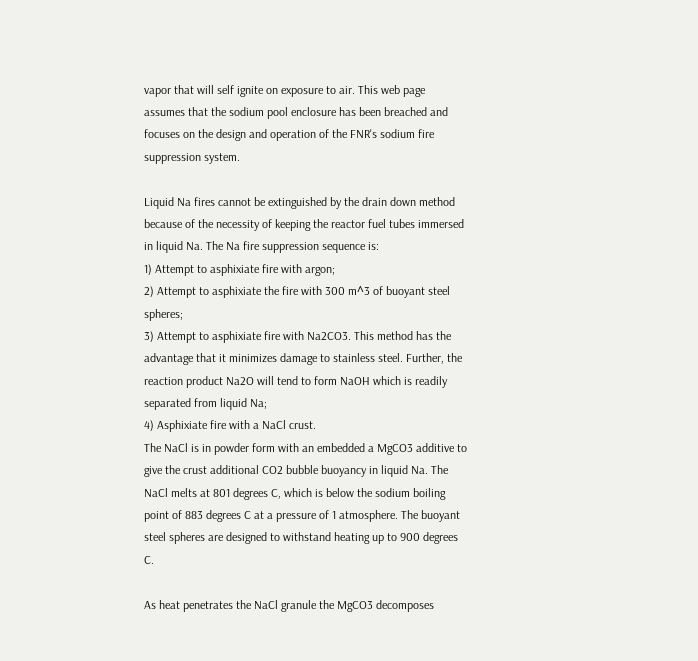vapor that will self ignite on exposure to air. This web page assumes that the sodium pool enclosure has been breached and focuses on the design and operation of the FNR's sodium fire suppression system.

Liquid Na fires cannot be extinguished by the drain down method because of the necessity of keeping the reactor fuel tubes immersed in liquid Na. The Na fire suppression sequence is:
1) Attempt to asphixiate fire with argon;
2) Attempt to asphixiate the fire with 300 m^3 of buoyant steel spheres;
3) Attempt to asphixiate fire with Na2CO3. This method has the advantage that it minimizes damage to stainless steel. Further, the reaction product Na2O will tend to form NaOH which is readily separated from liquid Na;
4) Asphixiate fire with a NaCl crust.
The NaCl is in powder form with an embedded a MgCO3 additive to give the crust additional CO2 bubble buoyancy in liquid Na. The NaCl melts at 801 degrees C, which is below the sodium boiling point of 883 degrees C at a pressure of 1 atmosphere. The buoyant steel spheres are designed to withstand heating up to 900 degrees C.

As heat penetrates the NaCl granule the MgCO3 decomposes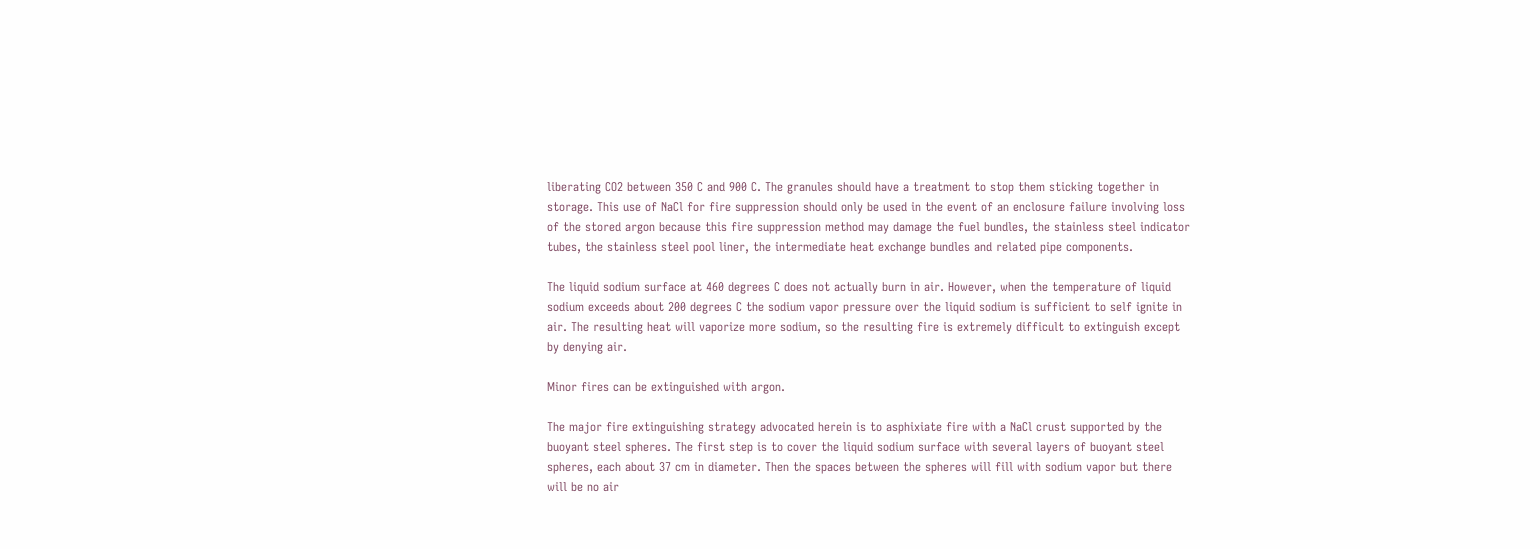liberating CO2 between 350 C and 900 C. The granules should have a treatment to stop them sticking together in storage. This use of NaCl for fire suppression should only be used in the event of an enclosure failure involving loss of the stored argon because this fire suppression method may damage the fuel bundles, the stainless steel indicator tubes, the stainless steel pool liner, the intermediate heat exchange bundles and related pipe components.

The liquid sodium surface at 460 degrees C does not actually burn in air. However, when the temperature of liquid sodium exceeds about 200 degrees C the sodium vapor pressure over the liquid sodium is sufficient to self ignite in air. The resulting heat will vaporize more sodium, so the resulting fire is extremely difficult to extinguish except by denying air.

Minor fires can be extinguished with argon.

The major fire extinguishing strategy advocated herein is to asphixiate fire with a NaCl crust supported by the buoyant steel spheres. The first step is to cover the liquid sodium surface with several layers of buoyant steel spheres, each about 37 cm in diameter. Then the spaces between the spheres will fill with sodium vapor but there will be no air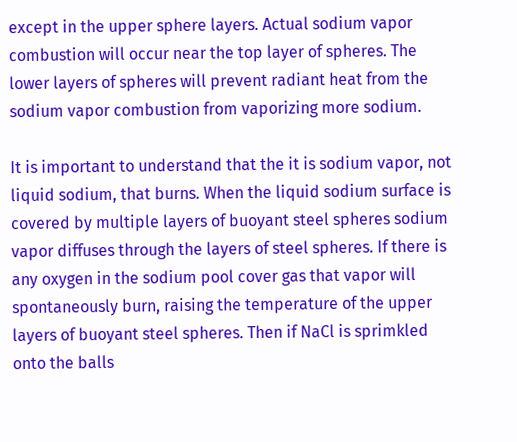except in the upper sphere layers. Actual sodium vapor combustion will occur near the top layer of spheres. The lower layers of spheres will prevent radiant heat from the sodium vapor combustion from vaporizing more sodium.

It is important to understand that the it is sodium vapor, not liquid sodium, that burns. When the liquid sodium surface is covered by multiple layers of buoyant steel spheres sodium vapor diffuses through the layers of steel spheres. If there is any oxygen in the sodium pool cover gas that vapor will spontaneously burn, raising the temperature of the upper layers of buoyant steel spheres. Then if NaCl is sprimkled onto the balls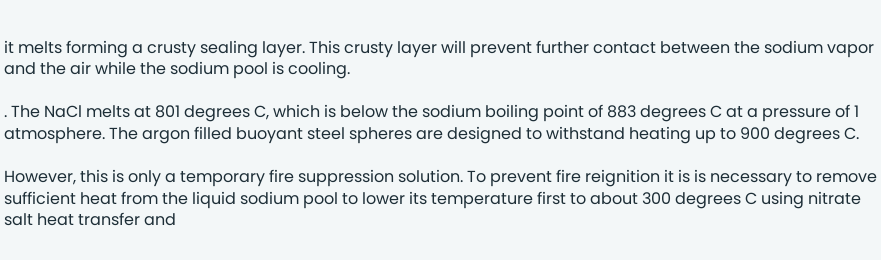it melts forming a crusty sealing layer. This crusty layer will prevent further contact between the sodium vapor and the air while the sodium pool is cooling.

. The NaCl melts at 801 degrees C, which is below the sodium boiling point of 883 degrees C at a pressure of 1 atmosphere. The argon filled buoyant steel spheres are designed to withstand heating up to 900 degrees C.

However, this is only a temporary fire suppression solution. To prevent fire reignition it is is necessary to remove sufficient heat from the liquid sodium pool to lower its temperature first to about 300 degrees C using nitrate salt heat transfer and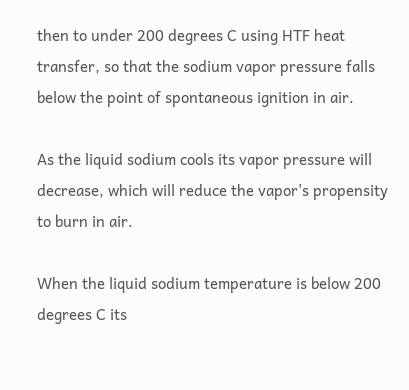then to under 200 degrees C using HTF heat transfer, so that the sodium vapor pressure falls below the point of spontaneous ignition in air.

As the liquid sodium cools its vapor pressure will decrease, which will reduce the vapor's propensity to burn in air.

When the liquid sodium temperature is below 200 degrees C its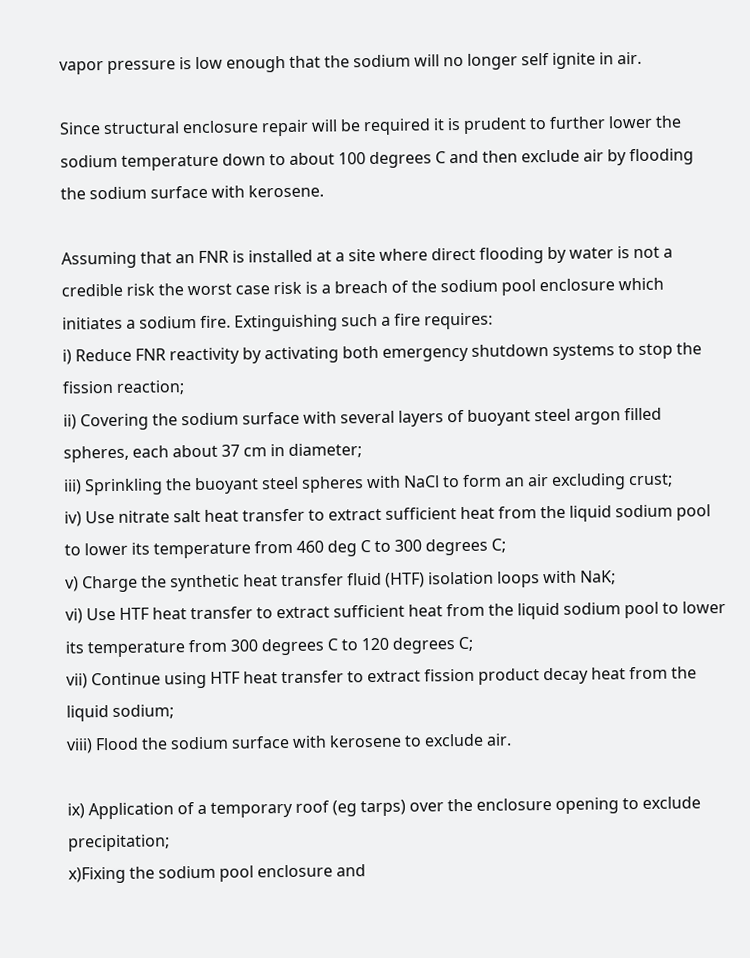vapor pressure is low enough that the sodium will no longer self ignite in air.

Since structural enclosure repair will be required it is prudent to further lower the sodium temperature down to about 100 degrees C and then exclude air by flooding the sodium surface with kerosene.

Assuming that an FNR is installed at a site where direct flooding by water is not a credible risk the worst case risk is a breach of the sodium pool enclosure which initiates a sodium fire. Extinguishing such a fire requires:
i) Reduce FNR reactivity by activating both emergency shutdown systems to stop the fission reaction;
ii) Covering the sodium surface with several layers of buoyant steel argon filled spheres, each about 37 cm in diameter;
iii) Sprinkling the buoyant steel spheres with NaCl to form an air excluding crust;
iv) Use nitrate salt heat transfer to extract sufficient heat from the liquid sodium pool to lower its temperature from 460 deg C to 300 degrees C;
v) Charge the synthetic heat transfer fluid (HTF) isolation loops with NaK;
vi) Use HTF heat transfer to extract sufficient heat from the liquid sodium pool to lower its temperature from 300 degrees C to 120 degrees C;
vii) Continue using HTF heat transfer to extract fission product decay heat from the liquid sodium;
viii) Flood the sodium surface with kerosene to exclude air.

ix) Application of a temporary roof (eg tarps) over the enclosure opening to exclude precipitation;
x)Fixing the sodium pool enclosure and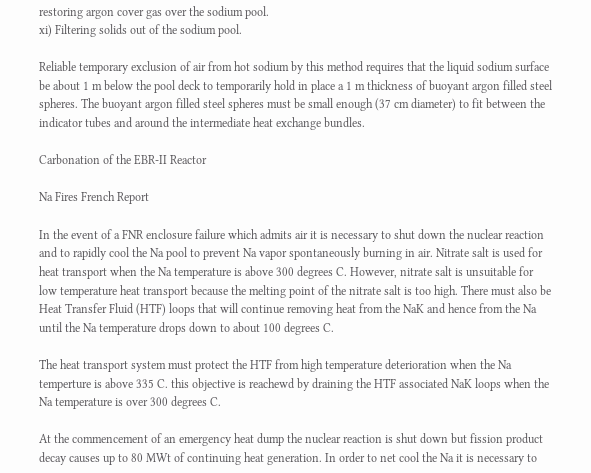restoring argon cover gas over the sodium pool.
xi) Filtering solids out of the sodium pool.

Reliable temporary exclusion of air from hot sodium by this method requires that the liquid sodium surface be about 1 m below the pool deck to temporarily hold in place a 1 m thickness of buoyant argon filled steel spheres. The buoyant argon filled steel spheres must be small enough (37 cm diameter) to fit between the indicator tubes and around the intermediate heat exchange bundles.

Carbonation of the EBR-II Reactor

Na Fires French Report

In the event of a FNR enclosure failure which admits air it is necessary to shut down the nuclear reaction and to rapidly cool the Na pool to prevent Na vapor spontaneously burning in air. Nitrate salt is used for heat transport when the Na temperature is above 300 degrees C. However, nitrate salt is unsuitable for low temperature heat transport because the melting point of the nitrate salt is too high. There must also be Heat Transfer Fluid (HTF) loops that will continue removing heat from the NaK and hence from the Na until the Na temperature drops down to about 100 degrees C.

The heat transport system must protect the HTF from high temperature deterioration when the Na temperture is above 335 C. this objective is reachewd by draining the HTF associated NaK loops when the Na temperature is over 300 degrees C.

At the commencement of an emergency heat dump the nuclear reaction is shut down but fission product decay causes up to 80 MWt of continuing heat generation. In order to net cool the Na it is necessary to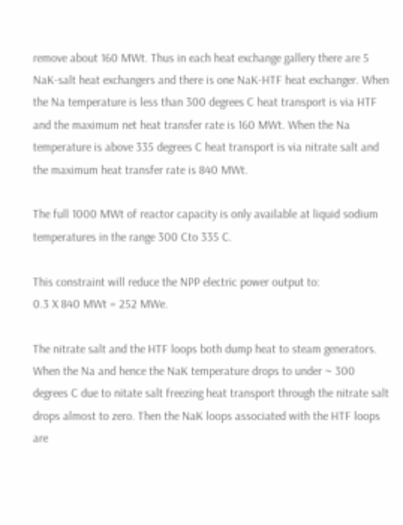remove about 160 MWt. Thus in each heat exchange gallery there are 5 NaK-salt heat exchangers and there is one NaK-HTF heat exchanger. When the Na temperature is less than 300 degrees C heat transport is via HTF and the maximum net heat transfer rate is 160 MWt. When the Na temperature is above 335 degrees C heat transport is via nitrate salt and the maximum heat transfer rate is 840 MWt.

The full 1000 MWt of reactor capacity is only available at liquid sodium temperatures in the range 300 Cto 335 C.

This constraint will reduce the NPP electric power output to:
0.3 X 840 MWt = 252 MWe.

The nitrate salt and the HTF loops both dump heat to steam generators. When the Na and hence the NaK temperature drops to under ~ 300 degrees C due to nitate salt freezing heat transport through the nitrate salt drops almost to zero. Then the NaK loops associated with the HTF loops are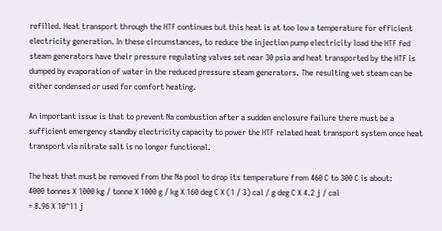refilled. Heat transport through the HTF continues but this heat is at too low a temperature for efficient electricity generation. In these circumstances, to reduce the injection pump electricity load the HTF fed steam generators have their pressure regulating valves set near 30 psia and heat transported by the HTF is dumped by evaporation of water in the reduced pressure steam generators. The resulting wet steam can be either condensed or used for comfort heating.

An important issue is that to prevent Na combustion after a sudden enclosure failure there must be a sufficient emergency standby electricity capacity to power the HTF related heat transport system once heat transport via nitrate salt is no longer functional.

The heat that must be removed from the Na pool to drop its temperature from 460 C to 300 C is about:
4000 tonnes X 1000 kg / tonne X 1000 g / kg X 160 deg C X (1 / 3) cal / g deg C X 4.2 j / cal
= 8.96 X 10^11 j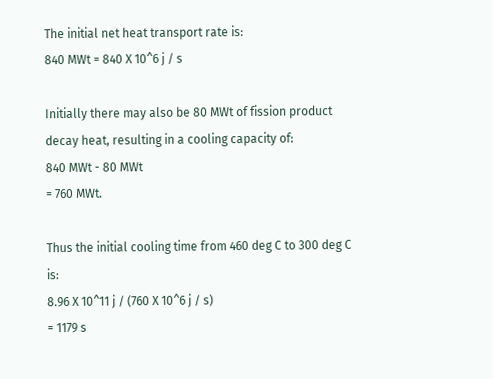The initial net heat transport rate is:
840 MWt = 840 X 10^6 j / s

Initially there may also be 80 MWt of fission product decay heat, resulting in a cooling capacity of:
840 MWt - 80 MWt
= 760 MWt.

Thus the initial cooling time from 460 deg C to 300 deg C is:
8.96 X 10^11 j / (760 X 10^6 j / s)
= 1179 s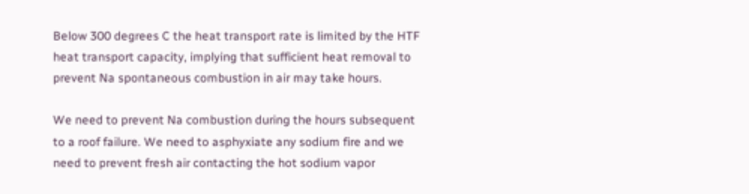Below 300 degrees C the heat transport rate is limited by the HTF heat transport capacity, implying that sufficient heat removal to prevent Na spontaneous combustion in air may take hours.

We need to prevent Na combustion during the hours subsequent to a roof failure. We need to asphyxiate any sodium fire and we need to prevent fresh air contacting the hot sodium vapor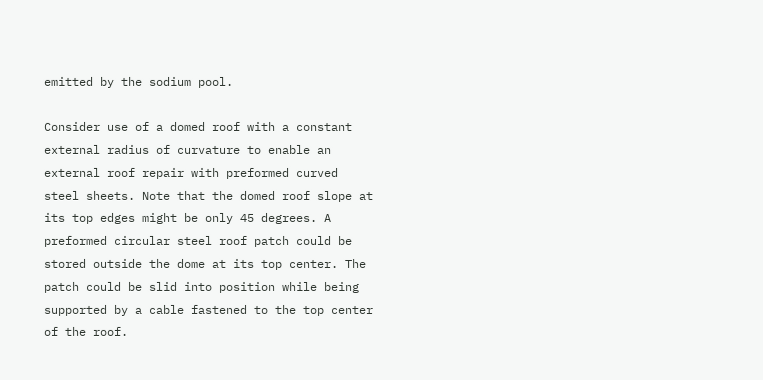emitted by the sodium pool.

Consider use of a domed roof with a constant external radius of curvature to enable an external roof repair with preformed curved steel sheets. Note that the domed roof slope at its top edges might be only 45 degrees. A preformed circular steel roof patch could be stored outside the dome at its top center. The patch could be slid into position while being supported by a cable fastened to the top center of the roof.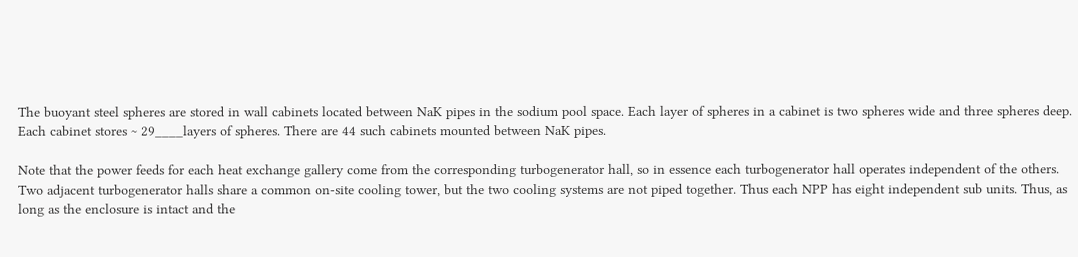The buoyant steel spheres are stored in wall cabinets located between NaK pipes in the sodium pool space. Each layer of spheres in a cabinet is two spheres wide and three spheres deep. Each cabinet stores ~ 29____layers of spheres. There are 44 such cabinets mounted between NaK pipes.

Note that the power feeds for each heat exchange gallery come from the corresponding turbogenerator hall, so in essence each turbogenerator hall operates independent of the others. Two adjacent turbogenerator halls share a common on-site cooling tower, but the two cooling systems are not piped together. Thus each NPP has eight independent sub units. Thus, as long as the enclosure is intact and the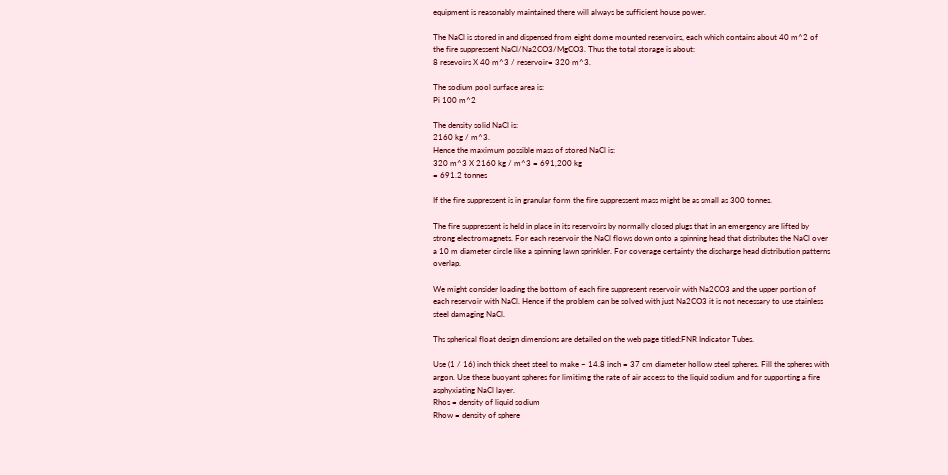equipment is reasonably maintained there will always be sufficient house power.

The NaCl is stored in and dispensed from eight dome mounted reservoirs, each which contains about 40 m^2 of the fire suppressent NaCl/Na2CO3/MgCO3. Thus the total storage is about:
8 resevoirs X 40 m^3 / reservoir= 320 m^3.

The sodium pool surface area is:
Pi 100 m^2

The density solid NaCl is:
2160 kg / m^3.
Hence the maximum possible mass of stored NaCl is:
320 m^3 X 2160 kg / m^3 = 691,200 kg
= 691.2 tonnes

If the fire suppressent is in granular form the fire suppressent mass might be as small as 300 tonnes.

The fire suppressent is held in place in its reservoirs by normally closed plugs that in an emergency are lifted by strong electromagnets. For each reservoir the NaCl flows down onto a spinning head that distributes the NaCl over a 10 m diameter circle like a spinning lawn sprinkler. For coverage certainty the discharge head distribution patterns overlap.

We might consider loading the bottom of each fire suppresent reservoir with Na2CO3 and the upper portion of each reservoir with NaCl. Hence if the problem can be solved with just Na2CO3 it is not necessary to use stainless steel damaging NaCl.

Ths spherical float design dimensions are detailed on the web page titled:FNR Indicator Tubes.

Use (1 / 16) inch thick sheet steel to make ~ 14.8 inch = 37 cm diameter hollow steel spheres. Fill the spheres with argon. Use these buoyant spheres for limitimg the rate of air access to the liquid sodium and for supporting a fire asphyxiating NaCl layer.
Rhos = density of liquid sodium
Rhow = density of sphere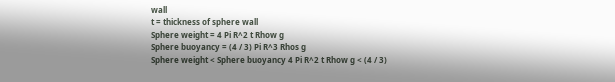wall
t = thickness of sphere wall
Sphere weight = 4 Pi R^2 t Rhow g
Sphere buoyancy = (4 / 3) Pi R^3 Rhos g
Sphere weight < Sphere buoyancy 4 Pi R^2 t Rhow g < (4 / 3)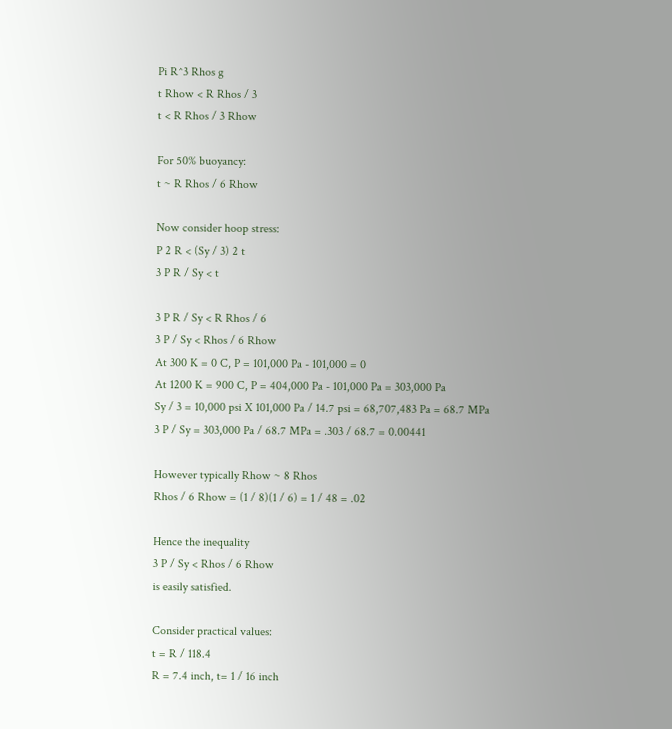Pi R^3 Rhos g
t Rhow < R Rhos / 3
t < R Rhos / 3 Rhow

For 50% buoyancy:
t ~ R Rhos / 6 Rhow

Now consider hoop stress:
P 2 R < (Sy / 3) 2 t
3 P R / Sy < t

3 P R / Sy < R Rhos / 6
3 P / Sy < Rhos / 6 Rhow
At 300 K = 0 C, P = 101,000 Pa - 101,000 = 0
At 1200 K = 900 C, P = 404,000 Pa - 101,000 Pa = 303,000 Pa
Sy / 3 = 10,000 psi X 101,000 Pa / 14.7 psi = 68,707,483 Pa = 68.7 MPa
3 P / Sy = 303,000 Pa / 68.7 MPa = .303 / 68.7 = 0.00441

However typically Rhow ~ 8 Rhos
Rhos / 6 Rhow = (1 / 8)(1 / 6) = 1 / 48 = .02

Hence the inequality
3 P / Sy < Rhos / 6 Rhow
is easily satisfied.

Consider practical values:
t = R / 118.4
R = 7.4 inch, t= 1 / 16 inch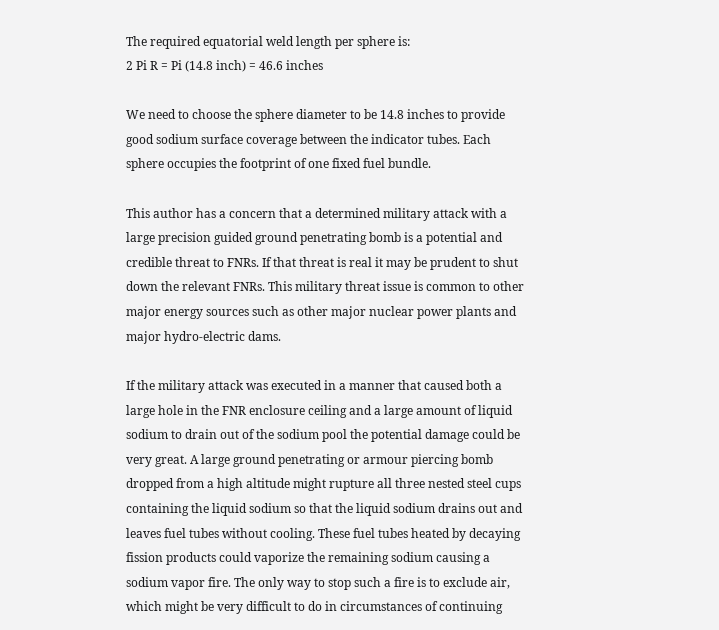The required equatorial weld length per sphere is:
2 Pi R = Pi (14.8 inch) = 46.6 inches

We need to choose the sphere diameter to be 14.8 inches to provide good sodium surface coverage between the indicator tubes. Each sphere occupies the footprint of one fixed fuel bundle.

This author has a concern that a determined military attack with a large precision guided ground penetrating bomb is a potential and credible threat to FNRs. If that threat is real it may be prudent to shut down the relevant FNRs. This military threat issue is common to other major energy sources such as other major nuclear power plants and major hydro-electric dams.

If the military attack was executed in a manner that caused both a large hole in the FNR enclosure ceiling and a large amount of liquid sodium to drain out of the sodium pool the potential damage could be very great. A large ground penetrating or armour piercing bomb dropped from a high altitude might rupture all three nested steel cups containing the liquid sodium so that the liquid sodium drains out and leaves fuel tubes without cooling. These fuel tubes heated by decaying fission products could vaporize the remaining sodium causing a sodium vapor fire. The only way to stop such a fire is to exclude air, which might be very difficult to do in circumstances of continuing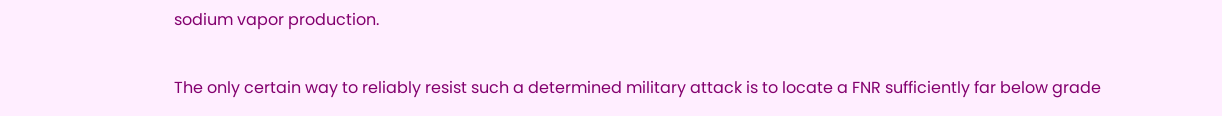sodium vapor production.

The only certain way to reliably resist such a determined military attack is to locate a FNR sufficiently far below grade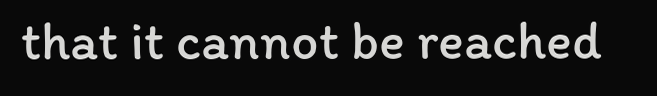that it cannot be reached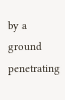by a ground penetrating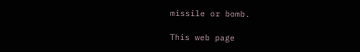missile or bomb.

This web page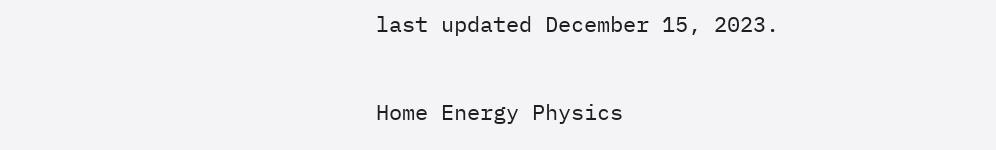last updated December 15, 2023.

Home Energy Physics